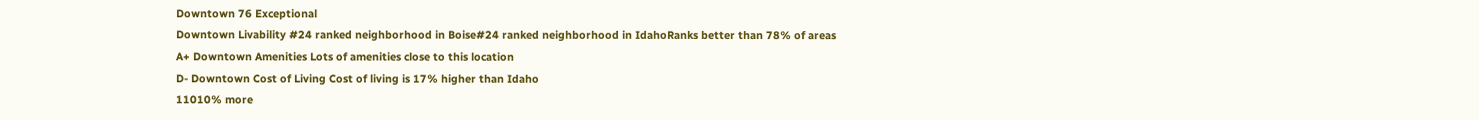Downtown 76 Exceptional
Downtown Livability #24 ranked neighborhood in Boise#24 ranked neighborhood in IdahoRanks better than 78% of areas
A+ Downtown Amenities Lots of amenities close to this location
D- Downtown Cost of Living Cost of living is 17% higher than Idaho
11010% more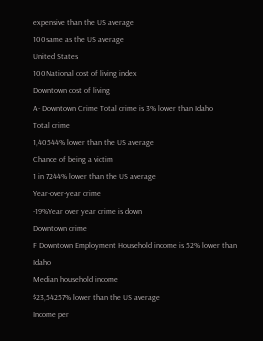expensive than the US average
100same as the US average
United States
100National cost of living index
Downtown cost of living
A- Downtown Crime Total crime is 3% lower than Idaho
Total crime
1,40544% lower than the US average
Chance of being a victim
1 in 7244% lower than the US average
Year-over-year crime
-19%Year over year crime is down
Downtown crime
F Downtown Employment Household income is 52% lower than Idaho
Median household income
$23,54257% lower than the US average
Income per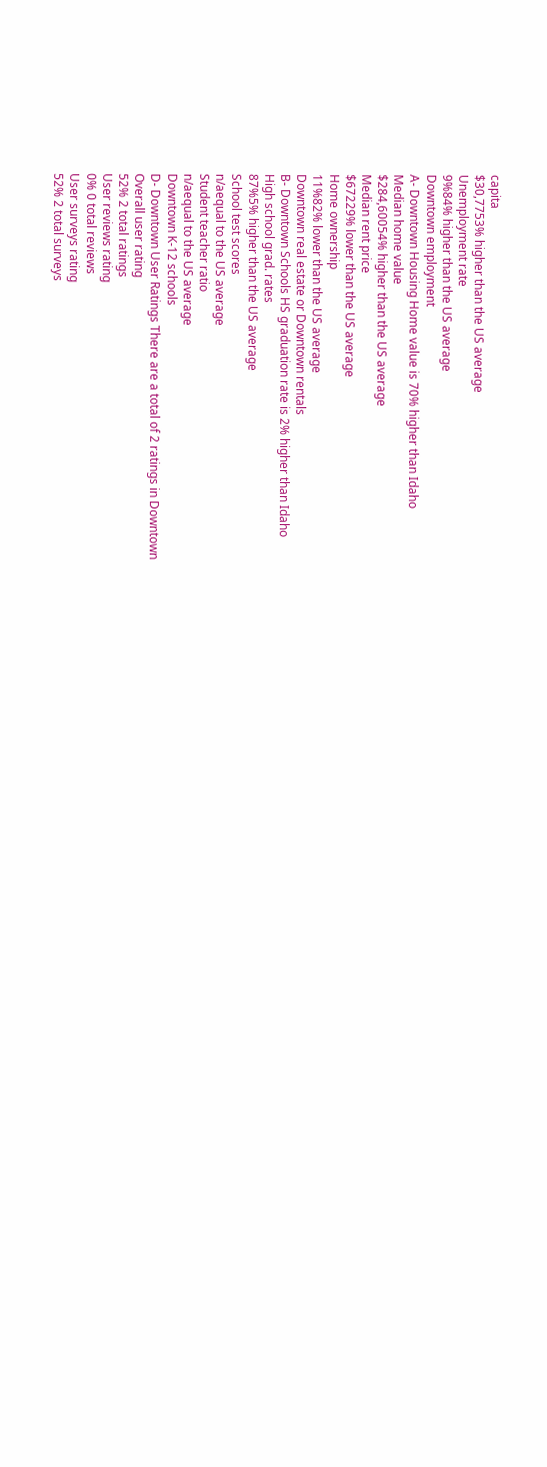capita
$30,7753% higher than the US average
Unemployment rate
9%84% higher than the US average
Downtown employment
A- Downtown Housing Home value is 70% higher than Idaho
Median home value
$284,60054% higher than the US average
Median rent price
$67229% lower than the US average
Home ownership
11%82% lower than the US average
Downtown real estate or Downtown rentals
B- Downtown Schools HS graduation rate is 2% higher than Idaho
High school grad. rates
87%5% higher than the US average
School test scores
n/aequal to the US average
Student teacher ratio
n/aequal to the US average
Downtown K-12 schools
D- Downtown User Ratings There are a total of 2 ratings in Downtown
Overall user rating
52% 2 total ratings
User reviews rating
0% 0 total reviews
User surveys rating
52% 2 total surveys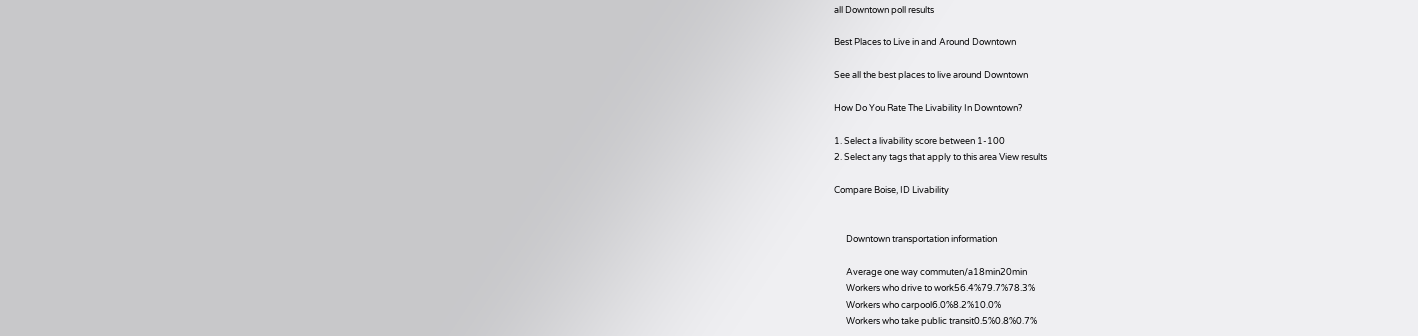all Downtown poll results

Best Places to Live in and Around Downtown

See all the best places to live around Downtown

How Do You Rate The Livability In Downtown?

1. Select a livability score between 1-100
2. Select any tags that apply to this area View results

Compare Boise, ID Livability


      Downtown transportation information

      Average one way commuten/a18min20min
      Workers who drive to work56.4%79.7%78.3%
      Workers who carpool6.0%8.2%10.0%
      Workers who take public transit0.5%0.8%0.7%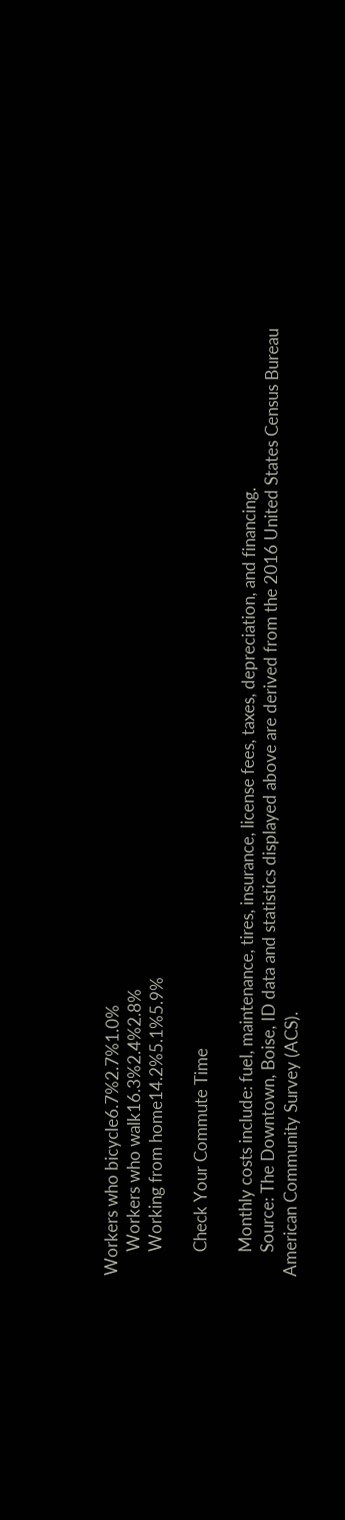Workers who bicycle6.7%2.7%1.0%
      Workers who walk16.3%2.4%2.8%
      Working from home14.2%5.1%5.9%

      Check Your Commute Time

      Monthly costs include: fuel, maintenance, tires, insurance, license fees, taxes, depreciation, and financing.
      Source: The Downtown, Boise, ID data and statistics displayed above are derived from the 2016 United States Census Bureau American Community Survey (ACS).